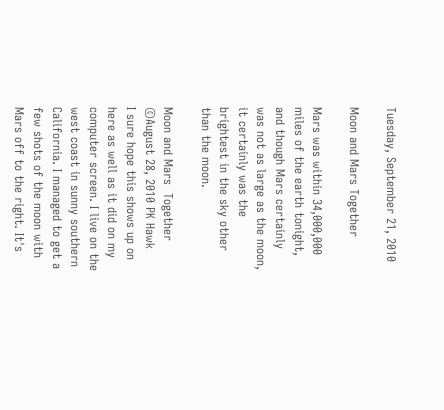Tuesday, September 21, 2010

Moon and Mars Together

Mars was within 34,000,000 miles of the earth tonight, and though Mars certainly was not as large as the moon, it certainly was the brightest in the sky other than the moon.

Moon and Mars  Together
©August 28, 2010 PK Hawk
I sure hope this shows up on here as well as it did on my computer screen. I live on the west coast in sunny southern California. I managed to get a few shots of the moon with Mars off to the right. It's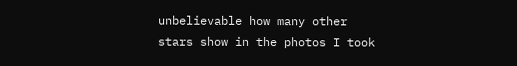unbelievable how many other stars show in the photos I took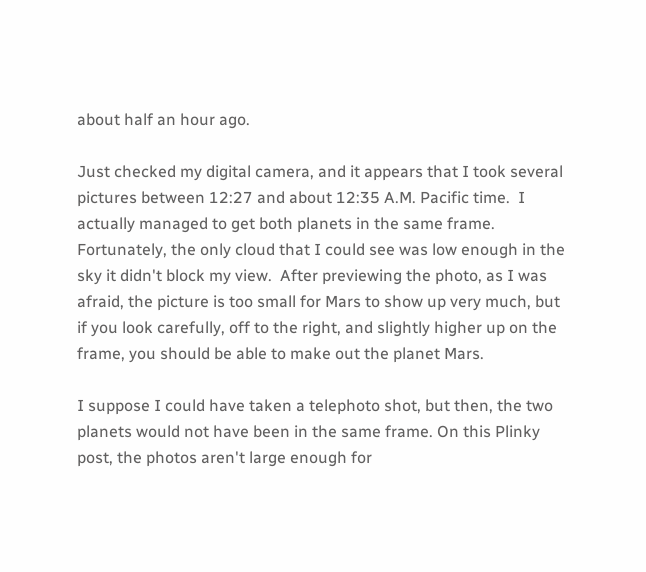about half an hour ago.

Just checked my digital camera, and it appears that I took several pictures between 12:27 and about 12:35 A.M. Pacific time.  I actually managed to get both planets in the same frame. Fortunately, the only cloud that I could see was low enough in the sky it didn't block my view.  After previewing the photo, as I was afraid, the picture is too small for Mars to show up very much, but if you look carefully, off to the right, and slightly higher up on the frame, you should be able to make out the planet Mars.

I suppose I could have taken a telephoto shot, but then, the two planets would not have been in the same frame. On this Plinky post, the photos aren't large enough for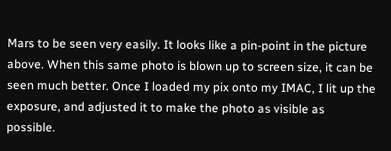Mars to be seen very easily. It looks like a pin-point in the picture above. When this same photo is blown up to screen size, it can be seen much better. Once I loaded my pix onto my IMAC, I lit up the exposure, and adjusted it to make the photo as visible as possible.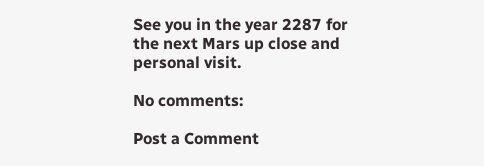See you in the year 2287 for the next Mars up close and personal visit.

No comments:

Post a Comment